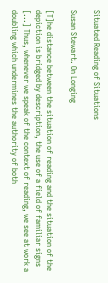Situated Reading of Situations

Susan Stewart. On Longing

[T]he distance between the situation of reading and the situation of the depiction is bridged by description, the use of a field of familiar signs [...] Thus, whenever we speak of the context of reading, we see at work a doubling which undermines the authority of both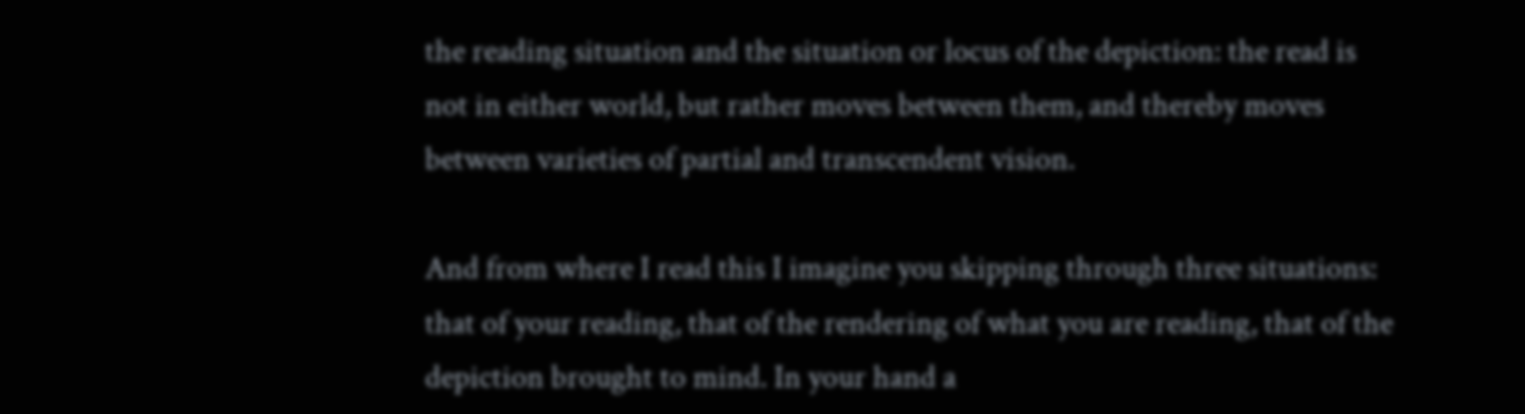the reading situation and the situation or locus of the depiction: the read is not in either world, but rather moves between them, and thereby moves between varieties of partial and transcendent vision.

And from where I read this I imagine you skipping through three situations: that of your reading, that of the rendering of what you are reading, that of the depiction brought to mind. In your hand a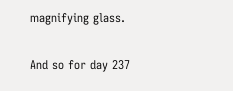magnifying glass.

And so for day 237